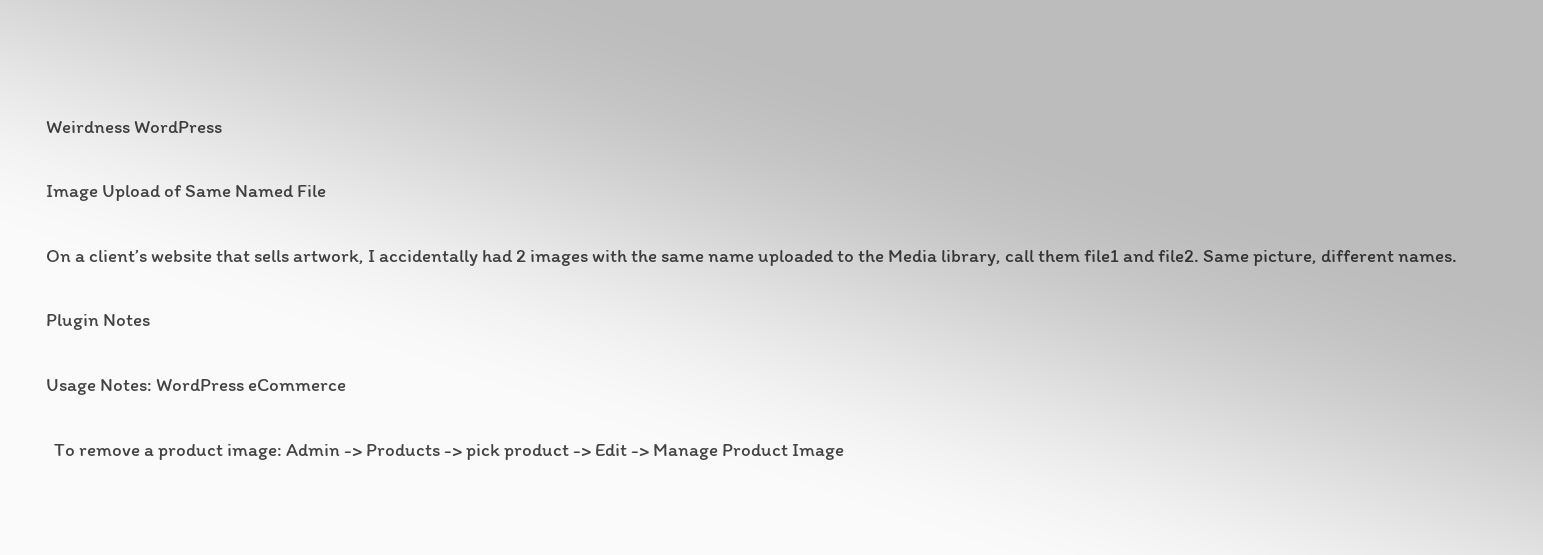Weirdness WordPress

Image Upload of Same Named File

On a client’s website that sells artwork, I accidentally had 2 images with the same name uploaded to the Media library, call them file1 and file2. Same picture, different names.

Plugin Notes

Usage Notes: WordPress eCommerce

  To remove a product image: Admin -> Products -> pick product -> Edit -> Manage Product Image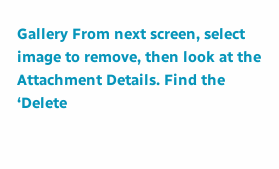Gallery From next screen, select image to remove, then look at the Attachment Details. Find the ‘Delete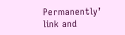Permanently’ link and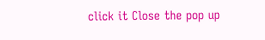click it Close the pop up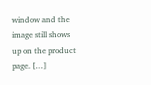window and the image still shows up on the product page. […]